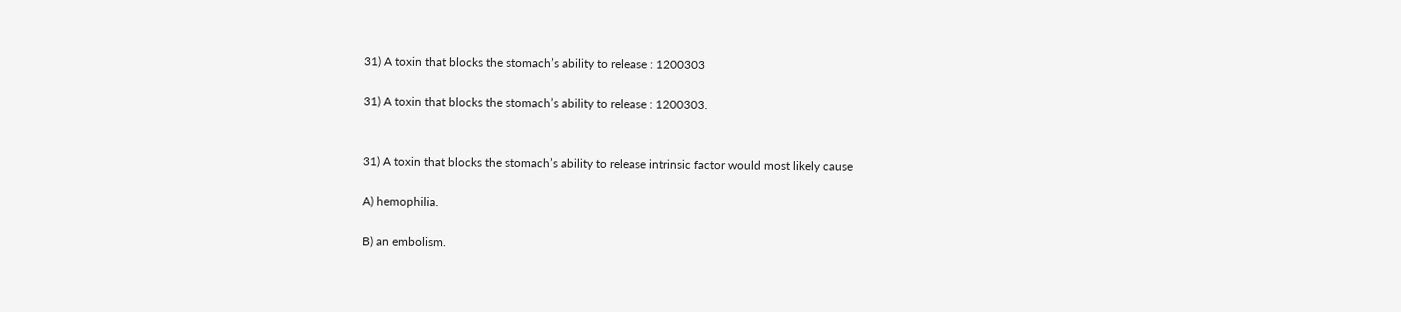31) A toxin that blocks the stomach’s ability to release : 1200303

31) A toxin that blocks the stomach’s ability to release : 1200303.


31) A toxin that blocks the stomach’s ability to release intrinsic factor would most likely cause

A) hemophilia.

B) an embolism.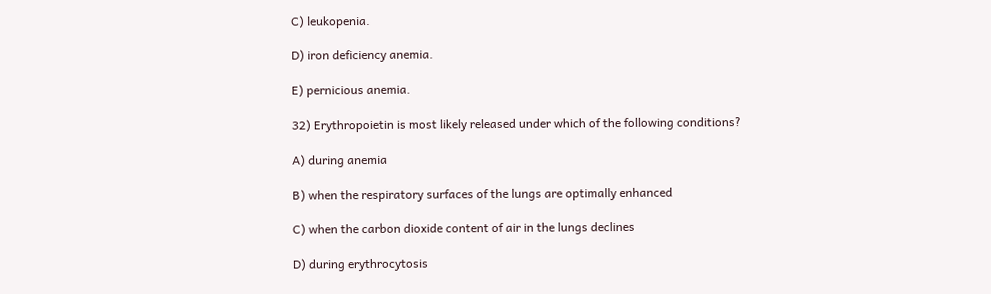C) leukopenia.

D) iron deficiency anemia.

E) pernicious anemia.

32) Erythropoietin is most likely released under which of the following conditions?

A) during anemia

B) when the respiratory surfaces of the lungs are optimally enhanced

C) when the carbon dioxide content of air in the lungs declines

D) during erythrocytosis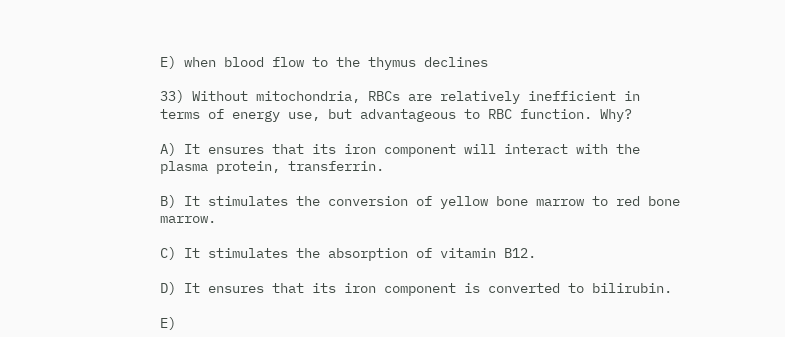E) when blood flow to the thymus declines

33) Without mitochondria, RBCs are relatively inefficient in terms of energy use, but advantageous to RBC function. Why?

A) It ensures that its iron component will interact with the plasma protein, transferrin.

B) It stimulates the conversion of yellow bone marrow to red bone marrow.

C) It stimulates the absorption of vitamin B12.

D) It ensures that its iron component is converted to bilirubin.

E)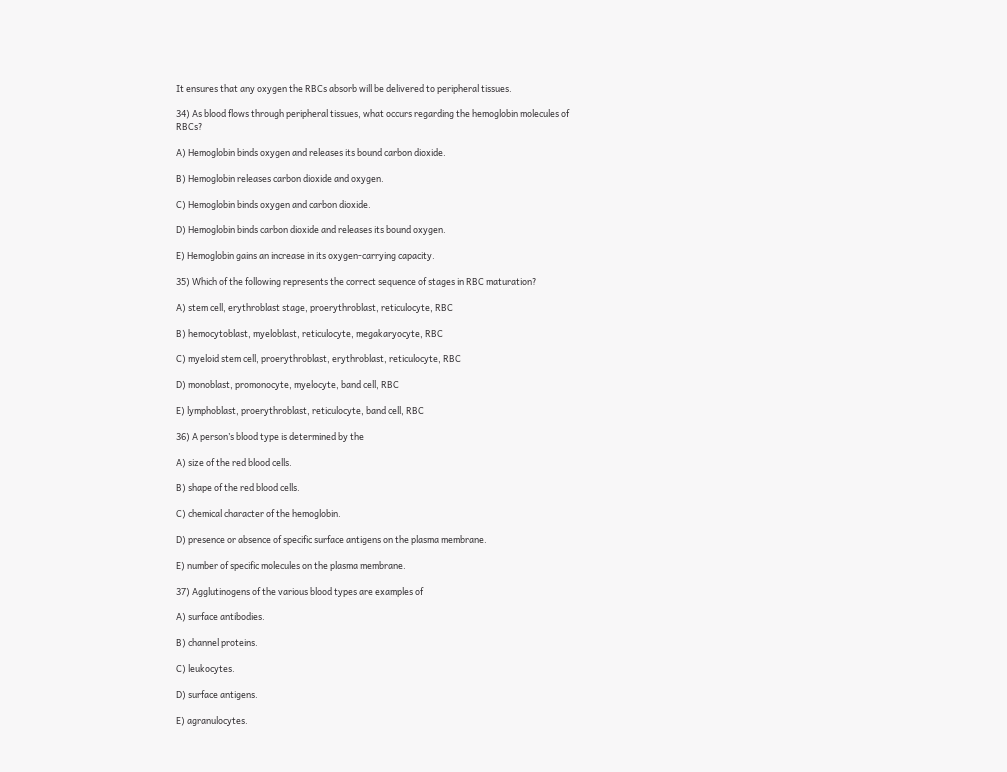It ensures that any oxygen the RBCs absorb will be delivered to peripheral tissues.

34) As blood flows through peripheral tissues, what occurs regarding the hemoglobin molecules of RBCs?

A) Hemoglobin binds oxygen and releases its bound carbon dioxide.

B) Hemoglobin releases carbon dioxide and oxygen.

C) Hemoglobin binds oxygen and carbon dioxide.

D) Hemoglobin binds carbon dioxide and releases its bound oxygen.

E) Hemoglobin gains an increase in its oxygen-carrying capacity.

35) Which of the following represents the correct sequence of stages in RBC maturation?

A) stem cell, erythroblast stage, proerythroblast, reticulocyte, RBC

B) hemocytoblast, myeloblast, reticulocyte, megakaryocyte, RBC

C) myeloid stem cell, proerythroblast, erythroblast, reticulocyte, RBC

D) monoblast, promonocyte, myelocyte, band cell, RBC

E) lymphoblast, proerythroblast, reticulocyte, band cell, RBC

36) A person’s blood type is determined by the

A) size of the red blood cells.

B) shape of the red blood cells.

C) chemical character of the hemoglobin.

D) presence or absence of specific surface antigens on the plasma membrane.

E) number of specific molecules on the plasma membrane.

37) Agglutinogens of the various blood types are examples of

A) surface antibodies.

B) channel proteins.

C) leukocytes.

D) surface antigens.

E) agranulocytes.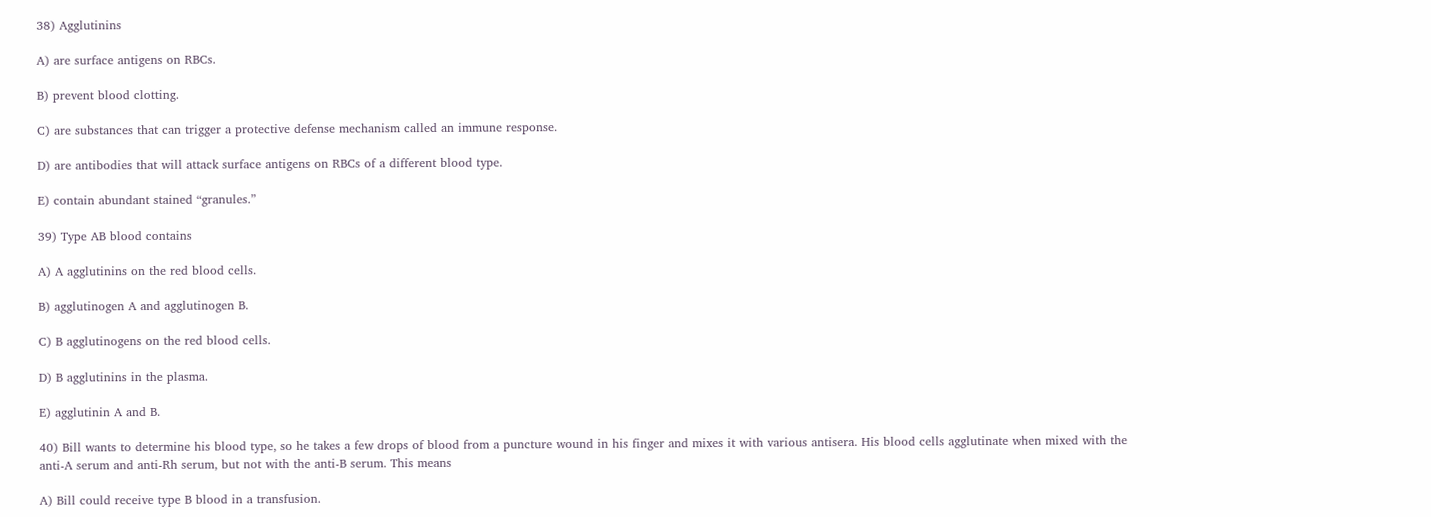38) Agglutinins

A) are surface antigens on RBCs.

B) prevent blood clotting.

C) are substances that can trigger a protective defense mechanism called an immune response.

D) are antibodies that will attack surface antigens on RBCs of a different blood type.

E) contain abundant stained “granules.”

39) Type AB blood contains

A) A agglutinins on the red blood cells.

B) agglutinogen A and agglutinogen B.

C) B agglutinogens on the red blood cells.

D) B agglutinins in the plasma.

E) agglutinin A and B.

40) Bill wants to determine his blood type, so he takes a few drops of blood from a puncture wound in his finger and mixes it with various antisera. His blood cells agglutinate when mixed with the anti-A serum and anti-Rh serum, but not with the anti-B serum. This means

A) Bill could receive type B blood in a transfusion.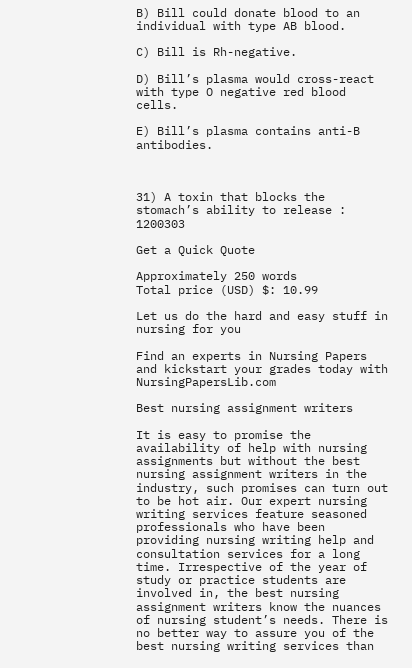B) Bill could donate blood to an individual with type AB blood.

C) Bill is Rh-negative.

D) Bill’s plasma would cross-react with type O negative red blood cells.

E) Bill’s plasma contains anti-B antibodies.



31) A toxin that blocks the stomach’s ability to release : 1200303

Get a Quick Quote

Approximately 250 words
Total price (USD) $: 10.99

Let us do the hard and easy stuff in nursing for you

Find an experts in Nursing Papers and kickstart your grades today with NursingPapersLib.com

Best nursing assignment writers

It is easy to promise the availability of help with nursing assignments but without the best nursing assignment writers in the industry, such promises can turn out to be hot air. Our expert nursing writing services feature seasoned professionals who have been providing nursing writing help and consultation services for a long time. Irrespective of the year of study or practice students are involved in, the best nursing assignment writers know the nuances of nursing student’s needs. There is no better way to assure you of the best nursing writing services than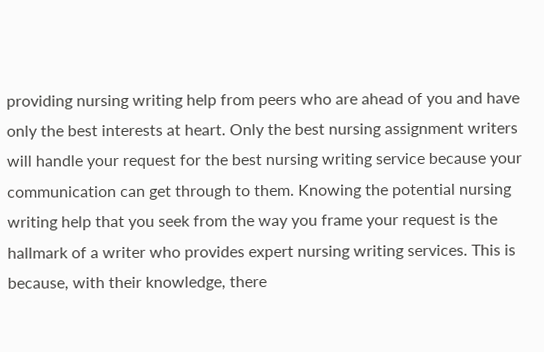providing nursing writing help from peers who are ahead of you and have only the best interests at heart. Only the best nursing assignment writers will handle your request for the best nursing writing service because your communication can get through to them. Knowing the potential nursing writing help that you seek from the way you frame your request is the hallmark of a writer who provides expert nursing writing services. This is because, with their knowledge, there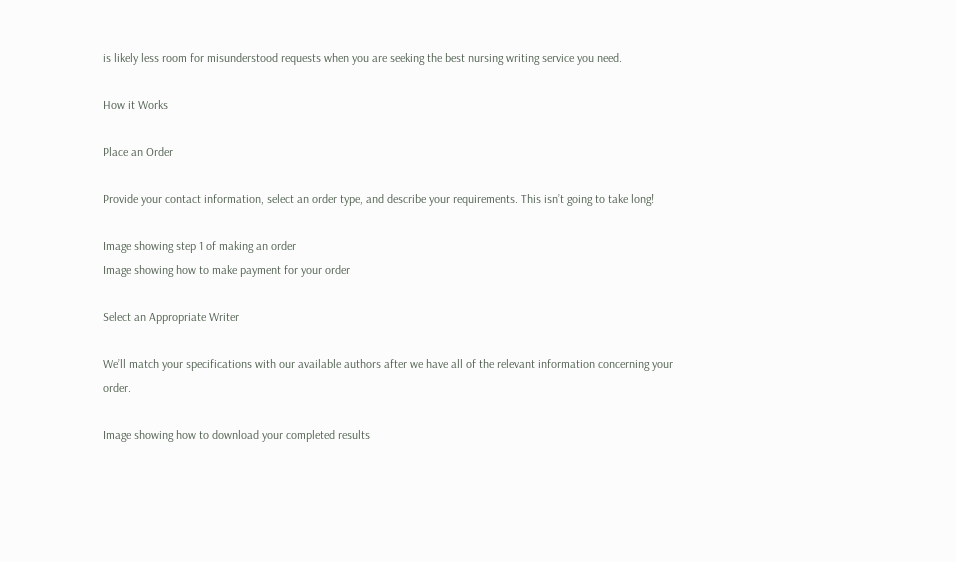is likely less room for misunderstood requests when you are seeking the best nursing writing service you need.

How it Works

Place an Order

Provide your contact information, select an order type, and describe your requirements. This isn’t going to take long!

Image showing step 1 of making an order
Image showing how to make payment for your order

Select an Appropriate Writer

We’ll match your specifications with our available authors after we have all of the relevant information concerning your order.

Image showing how to download your completed results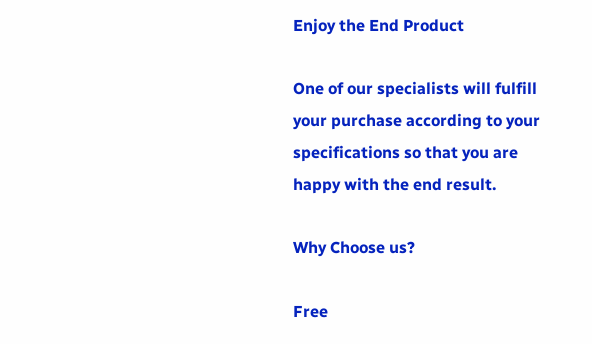Enjoy the End Product

One of our specialists will fulfill your purchase according to your specifications so that you are happy with the end result.

Why Choose us?

Free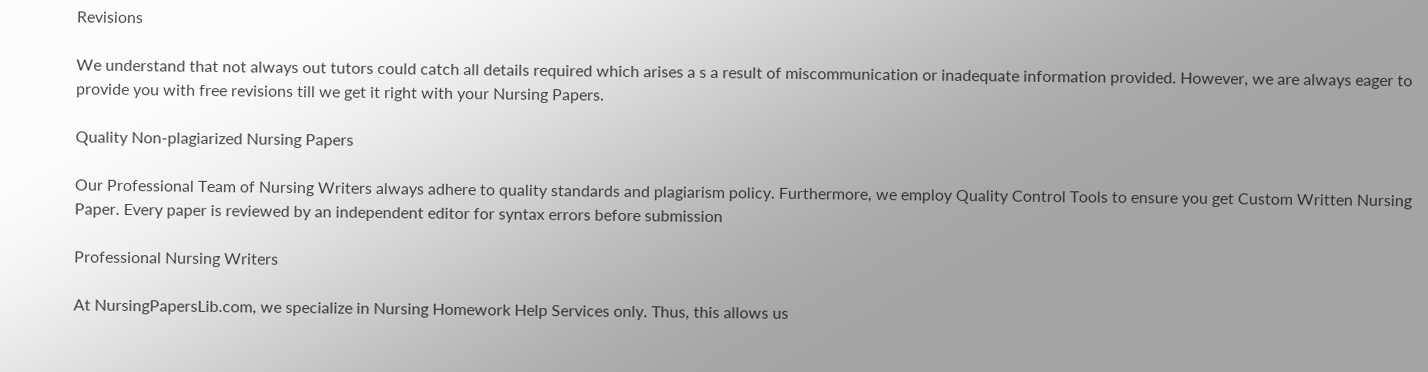Revisions

We understand that not always out tutors could catch all details required which arises a s a result of miscommunication or inadequate information provided. However, we are always eager to provide you with free revisions till we get it right with your Nursing Papers.

Quality Non-plagiarized Nursing Papers

Our Professional Team of Nursing Writers always adhere to quality standards and plagiarism policy. Furthermore, we employ Quality Control Tools to ensure you get Custom Written Nursing Paper. Every paper is reviewed by an independent editor for syntax errors before submission

Professional Nursing Writers

At NursingPapersLib.com, we specialize in Nursing Homework Help Services only. Thus, this allows us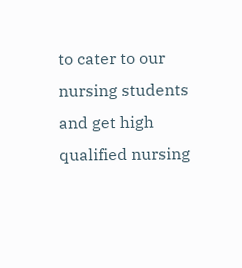to cater to our nursing students and get high qualified nursing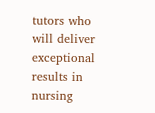tutors who will deliver exceptional results in nursing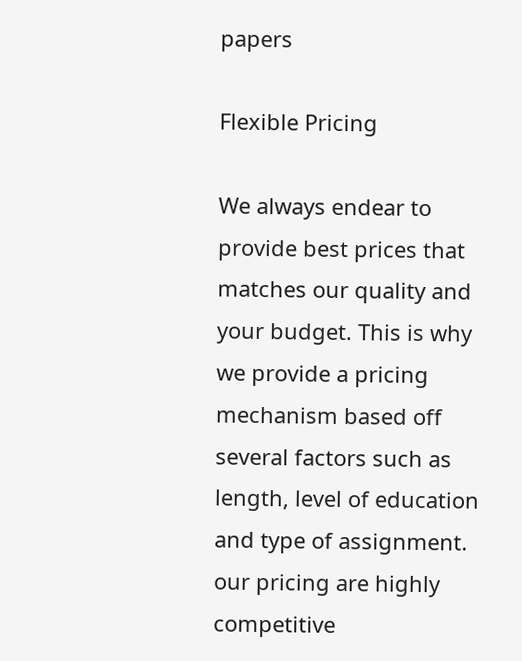papers

Flexible Pricing

We always endear to provide best prices that matches our quality and your budget. This is why we provide a pricing mechanism based off several factors such as length, level of education and type of assignment. our pricing are highly competitive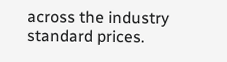across the industry standard prices.